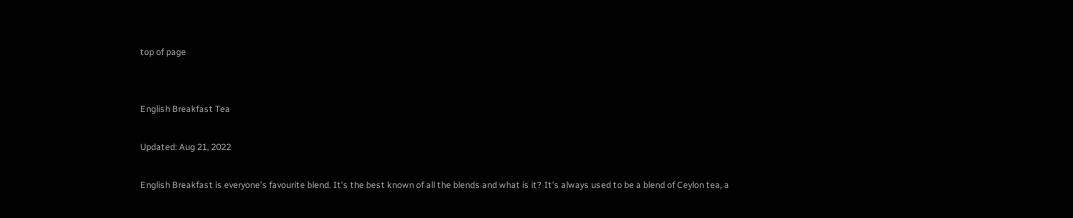top of page


English Breakfast Tea

Updated: Aug 21, 2022

English Breakfast is everyone's favourite blend. It's the best known of all the blends and what is it? It's always used to be a blend of Ceylon tea, a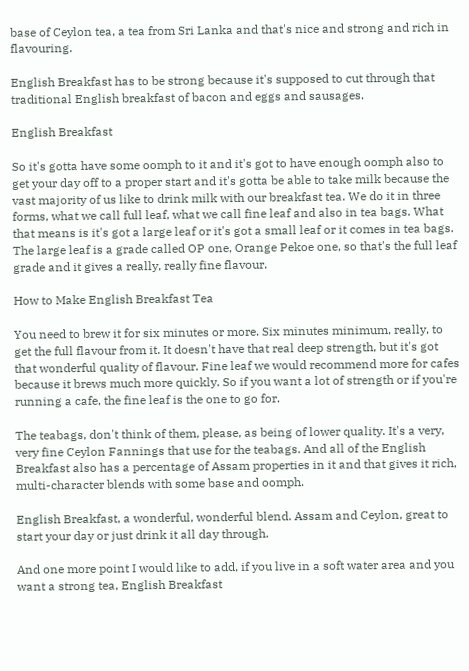base of Ceylon tea, a tea from Sri Lanka and that's nice and strong and rich in flavouring.

English Breakfast has to be strong because it's supposed to cut through that traditional English breakfast of bacon and eggs and sausages.

English Breakfast

So it's gotta have some oomph to it and it's got to have enough oomph also to get your day off to a proper start and it's gotta be able to take milk because the vast majority of us like to drink milk with our breakfast tea. We do it in three forms, what we call full leaf, what we call fine leaf and also in tea bags. What that means is it's got a large leaf or it's got a small leaf or it comes in tea bags. The large leaf is a grade called OP one, Orange Pekoe one, so that's the full leaf grade and it gives a really, really fine flavour.

How to Make English Breakfast Tea

You need to brew it for six minutes or more. Six minutes minimum, really, to get the full flavour from it. It doesn't have that real deep strength, but it's got that wonderful quality of flavour. Fine leaf we would recommend more for cafes because it brews much more quickly. So if you want a lot of strength or if you're running a cafe, the fine leaf is the one to go for.

The teabags, don't think of them, please, as being of lower quality. It's a very, very fine Ceylon Fannings that use for the teabags. And all of the English Breakfast also has a percentage of Assam properties in it and that gives it rich, multi-character blends with some base and oomph.

English Breakfast, a wonderful, wonderful blend. Assam and Ceylon, great to start your day or just drink it all day through.

And one more point I would like to add, if you live in a soft water area and you want a strong tea, English Breakfast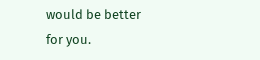would be better for you.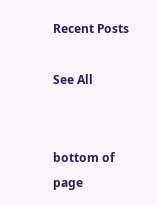Recent Posts

See All


bottom of page